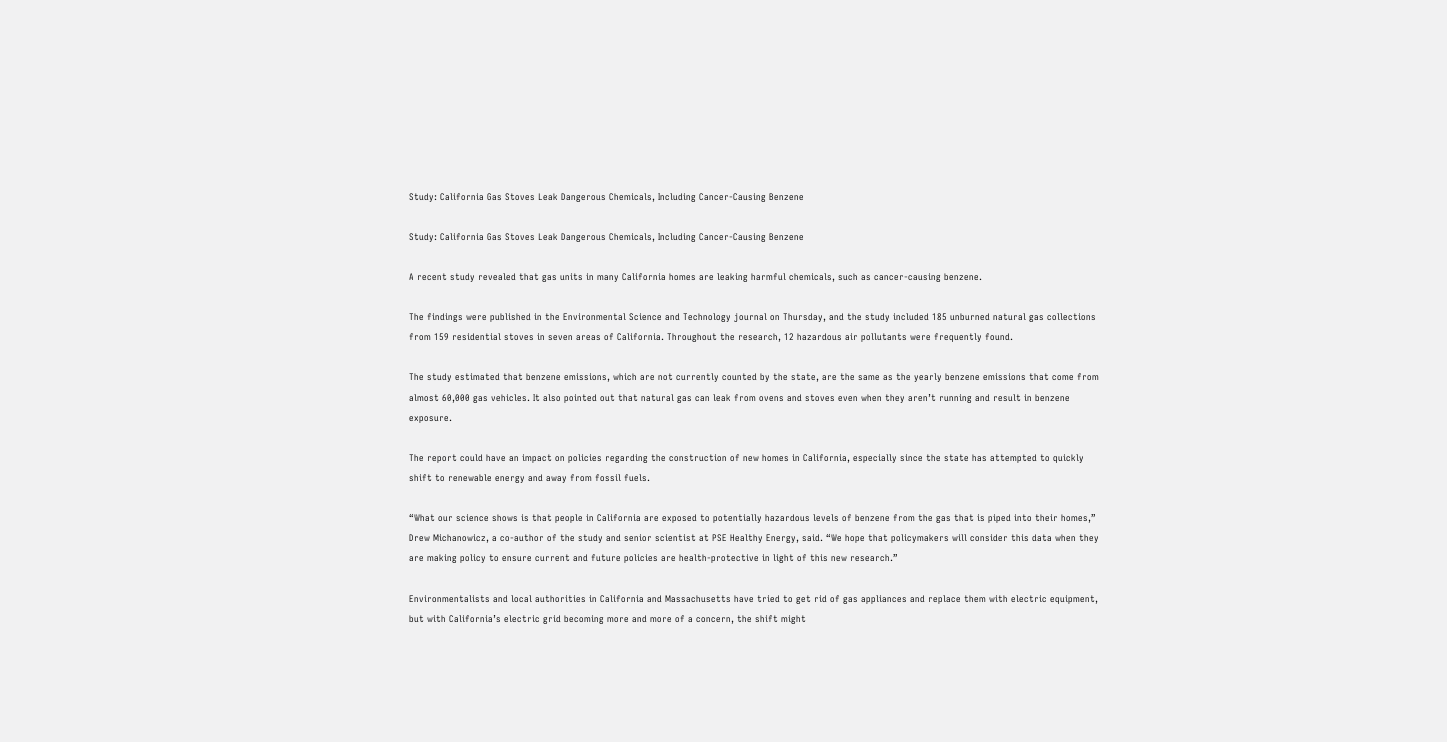Study: California Gas Stoves Leak Dangerous Chemicals, Including Cancer-Causing Benzene

Study: California Gas Stoves Leak Dangerous Chemicals, Including Cancer-Causing Benzene

A recent study revealed that gas units in many California homes are leaking harmful chemicals, such as cancer-causing benzene.

The findings were published in the Environmental Science and Technology journal on Thursday, and the study included 185 unburned natural gas collections from 159 residential stoves in seven areas of California. Throughout the research, 12 hazardous air pollutants were frequently found.

The study estimated that benzene emissions, which are not currently counted by the state, are the same as the yearly benzene emissions that come from almost 60,000 gas vehicles. It also pointed out that natural gas can leak from ovens and stoves even when they aren’t running and result in benzene exposure.

The report could have an impact on policies regarding the construction of new homes in California, especially since the state has attempted to quickly shift to renewable energy and away from fossil fuels.

“What our science shows is that people in California are exposed to potentially hazardous levels of benzene from the gas that is piped into their homes,” Drew Michanowicz, a co-author of the study and senior scientist at PSE Healthy Energy, said. “We hope that policymakers will consider this data when they are making policy to ensure current and future policies are health-protective in light of this new research.”

Environmentalists and local authorities in California and Massachusetts have tried to get rid of gas appliances and replace them with electric equipment, but with California’s electric grid becoming more and more of a concern, the shift might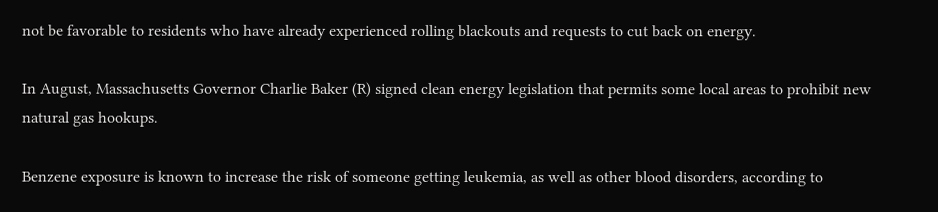not be favorable to residents who have already experienced rolling blackouts and requests to cut back on energy.

In August, Massachusetts Governor Charlie Baker (R) signed clean energy legislation that permits some local areas to prohibit new natural gas hookups.

Benzene exposure is known to increase the risk of someone getting leukemia, as well as other blood disorders, according to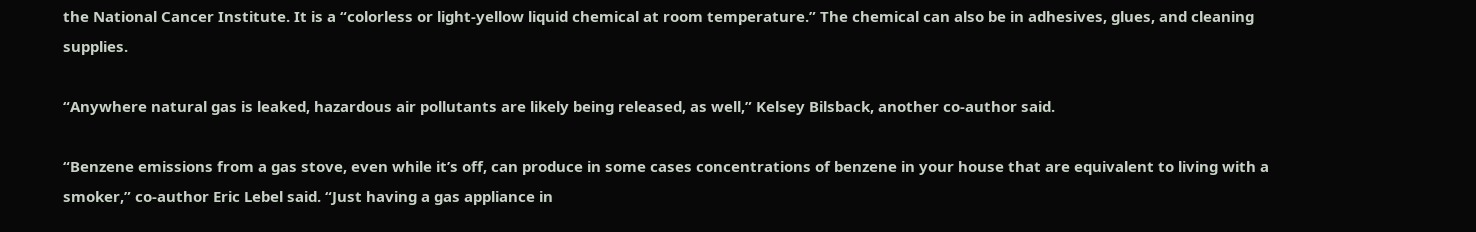the National Cancer Institute. It is a “colorless or light-yellow liquid chemical at room temperature.” The chemical can also be in adhesives, glues, and cleaning supplies.

“Anywhere natural gas is leaked, hazardous air pollutants are likely being released, as well,” Kelsey Bilsback, another co-author said.

“Benzene emissions from a gas stove, even while it’s off, can produce in some cases concentrations of benzene in your house that are equivalent to living with a smoker,” co-author Eric Lebel said. “Just having a gas appliance in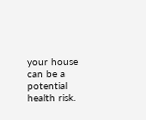your house can be a potential health risk.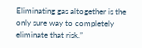Eliminating gas altogether is the only sure way to completely eliminate that risk.”